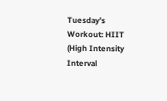Tuesday’s Workout: HIIT (High Intensity Interval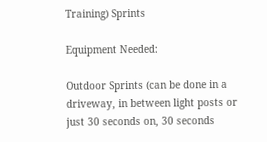Training) Sprints

Equipment Needed:

Outdoor Sprints (can be done in a driveway, in between light posts or just 30 seconds on, 30 seconds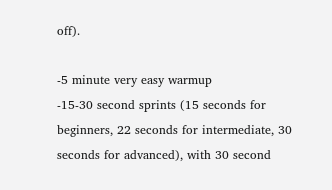off).

-5 minute very easy warmup
-15-30 second sprints (15 seconds for beginners, 22 seconds for intermediate, 30 seconds for advanced), with 30 second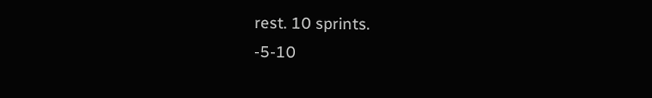rest. 10 sprints.
-5-10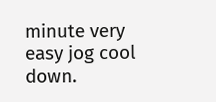minute very easy jog cool down.